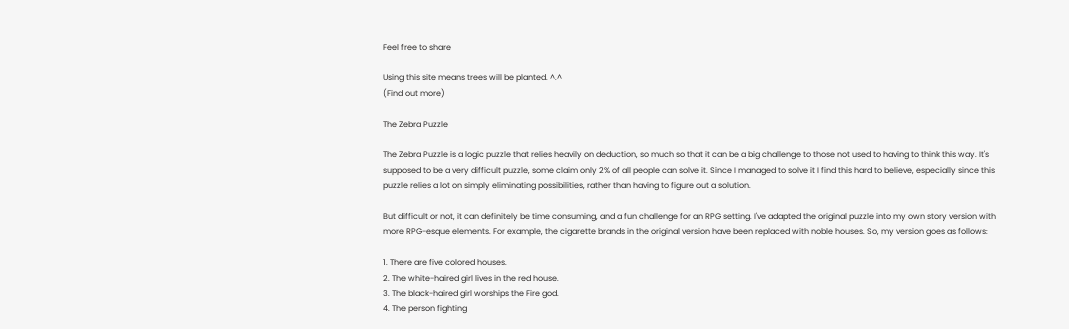Feel free to share

Using this site means trees will be planted. ^.^
(Find out more)

The Zebra Puzzle

The Zebra Puzzle is a logic puzzle that relies heavily on deduction, so much so that it can be a big challenge to those not used to having to think this way. It's supposed to be a very difficult puzzle, some claim only 2% of all people can solve it. Since I managed to solve it I find this hard to believe, especially since this puzzle relies a lot on simply eliminating possibilities, rather than having to figure out a solution.

But difficult or not, it can definitely be time consuming, and a fun challenge for an RPG setting. I've adapted the original puzzle into my own story version with more RPG-esque elements. For example, the cigarette brands in the original version have been replaced with noble houses. So, my version goes as follows:

1. There are five colored houses.
2. The white-haired girl lives in the red house.
3. The black-haired girl worships the Fire god.
4. The person fighting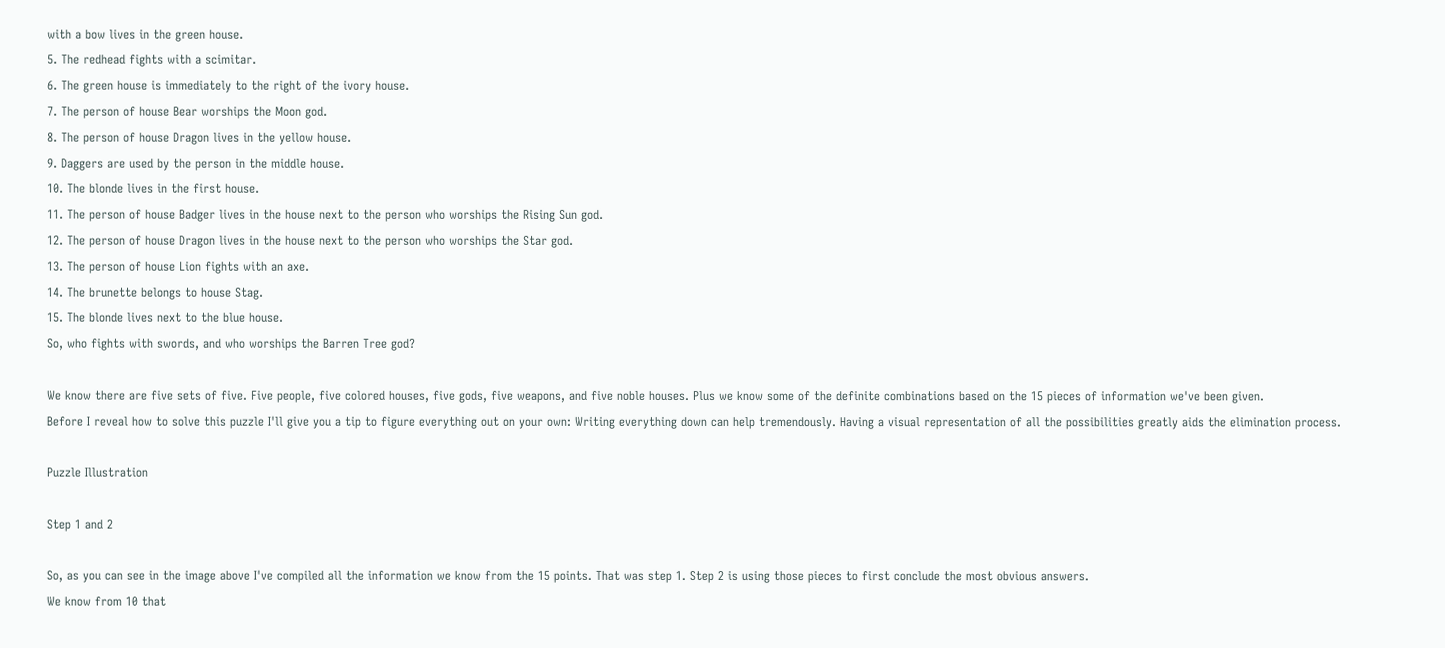with a bow lives in the green house.
5. The redhead fights with a scimitar.
6. The green house is immediately to the right of the ivory house.
7. The person of house Bear worships the Moon god.
8. The person of house Dragon lives in the yellow house.
9. Daggers are used by the person in the middle house.
10. The blonde lives in the first house.
11. The person of house Badger lives in the house next to the person who worships the Rising Sun god.
12. The person of house Dragon lives in the house next to the person who worships the Star god.
13. The person of house Lion fights with an axe.
14. The brunette belongs to house Stag.
15. The blonde lives next to the blue house.
So, who fights with swords, and who worships the Barren Tree god?

We know there are five sets of five. Five people, five colored houses, five gods, five weapons, and five noble houses. Plus we know some of the definite combinations based on the 15 pieces of information we've been given.
Before I reveal how to solve this puzzle I'll give you a tip to figure everything out on your own: Writing everything down can help tremendously. Having a visual representation of all the possibilities greatly aids the elimination process.

Puzzle Illustration

Step 1 and 2

So, as you can see in the image above I've compiled all the information we know from the 15 points. That was step 1. Step 2 is using those pieces to first conclude the most obvious answers.
We know from 10 that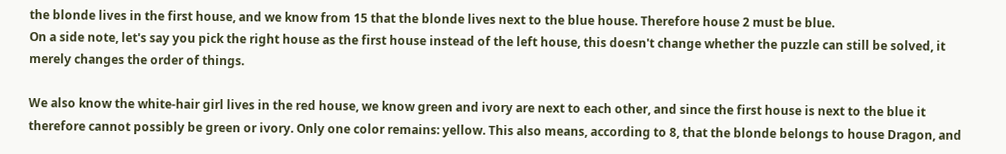the blonde lives in the first house, and we know from 15 that the blonde lives next to the blue house. Therefore house 2 must be blue.
On a side note, let's say you pick the right house as the first house instead of the left house, this doesn't change whether the puzzle can still be solved, it merely changes the order of things.

We also know the white-hair girl lives in the red house, we know green and ivory are next to each other, and since the first house is next to the blue it therefore cannot possibly be green or ivory. Only one color remains: yellow. This also means, according to 8, that the blonde belongs to house Dragon, and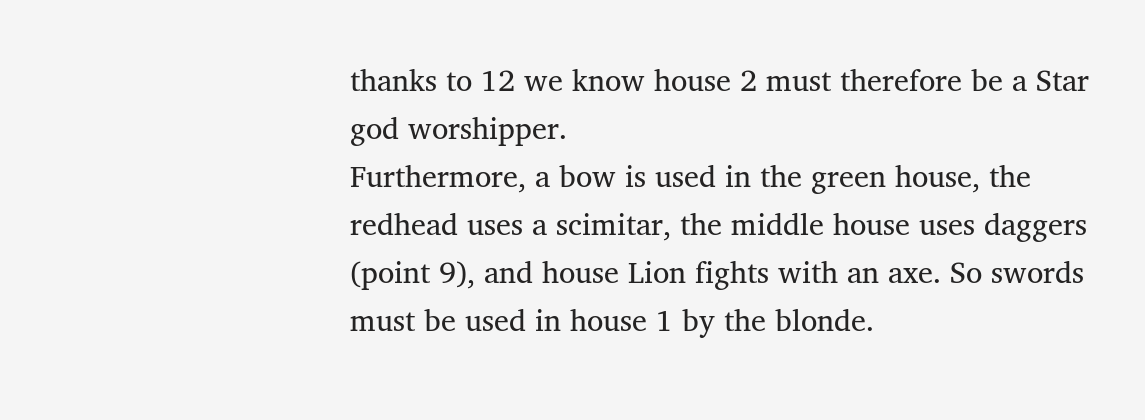thanks to 12 we know house 2 must therefore be a Star god worshipper.
Furthermore, a bow is used in the green house, the redhead uses a scimitar, the middle house uses daggers (point 9), and house Lion fights with an axe. So swords must be used in house 1 by the blonde.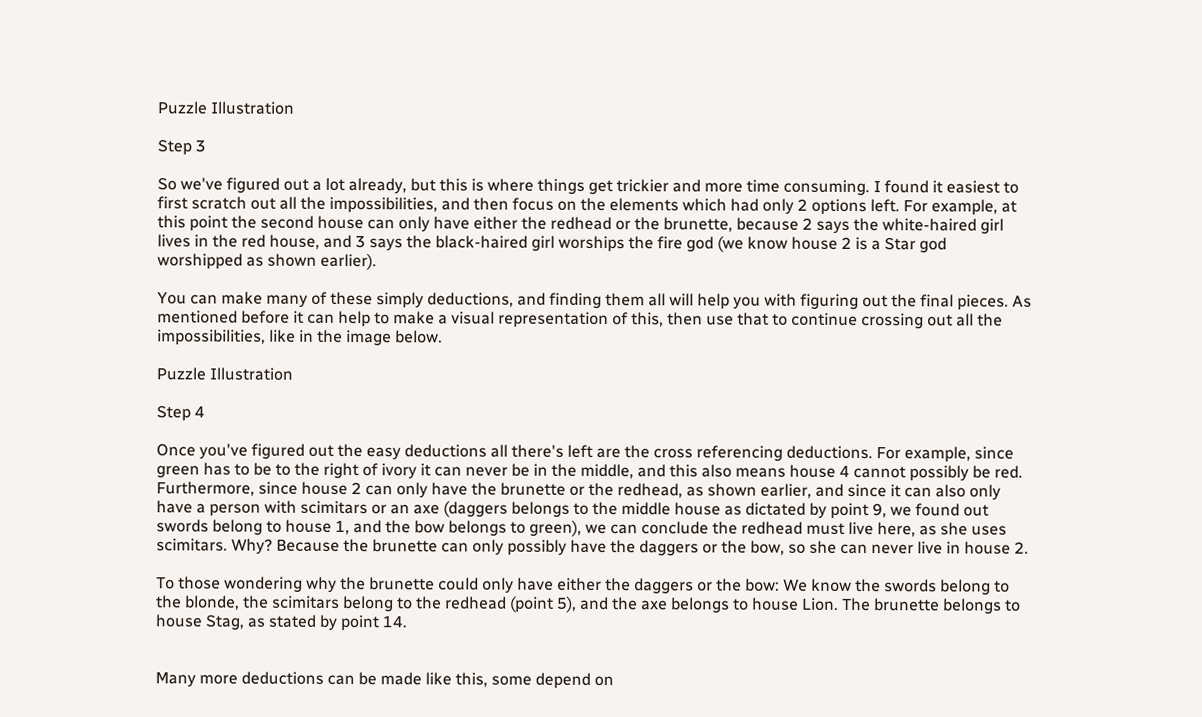Puzzle Illustration

Step 3

So we've figured out a lot already, but this is where things get trickier and more time consuming. I found it easiest to first scratch out all the impossibilities, and then focus on the elements which had only 2 options left. For example, at this point the second house can only have either the redhead or the brunette, because 2 says the white-haired girl lives in the red house, and 3 says the black-haired girl worships the fire god (we know house 2 is a Star god worshipped as shown earlier).

You can make many of these simply deductions, and finding them all will help you with figuring out the final pieces. As mentioned before it can help to make a visual representation of this, then use that to continue crossing out all the impossibilities, like in the image below.

Puzzle Illustration

Step 4

Once you've figured out the easy deductions all there's left are the cross referencing deductions. For example, since green has to be to the right of ivory it can never be in the middle, and this also means house 4 cannot possibly be red.
Furthermore, since house 2 can only have the brunette or the redhead, as shown earlier, and since it can also only have a person with scimitars or an axe (daggers belongs to the middle house as dictated by point 9, we found out swords belong to house 1, and the bow belongs to green), we can conclude the redhead must live here, as she uses scimitars. Why? Because the brunette can only possibly have the daggers or the bow, so she can never live in house 2.

To those wondering why the brunette could only have either the daggers or the bow: We know the swords belong to the blonde, the scimitars belong to the redhead (point 5), and the axe belongs to house Lion. The brunette belongs to house Stag, as stated by point 14.


Many more deductions can be made like this, some depend on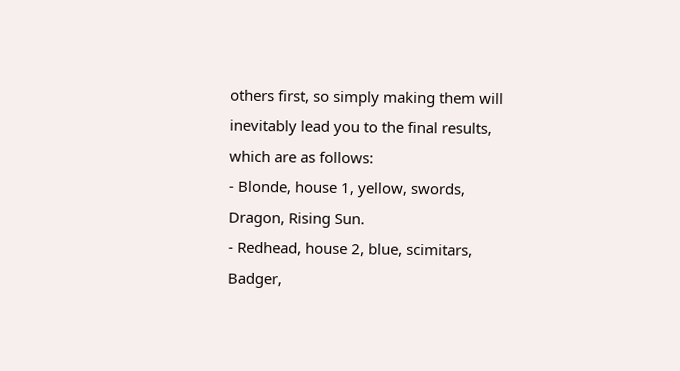others first, so simply making them will inevitably lead you to the final results, which are as follows:
- Blonde, house 1, yellow, swords, Dragon, Rising Sun.
- Redhead, house 2, blue, scimitars, Badger,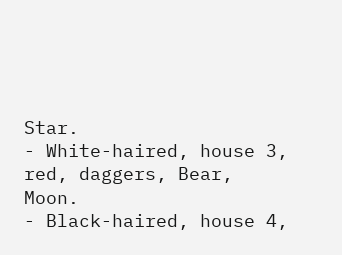Star.
- White-haired, house 3, red, daggers, Bear, Moon.
- Black-haired, house 4,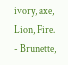ivory, axe, Lion, Fire.
- Brunette,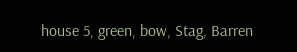house 5, green, bow, Stag, Barren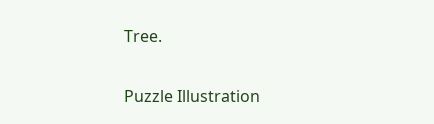Tree.

Puzzle Illustration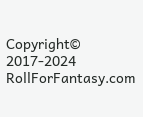Copyright© 2017-2024 RollForFantasy.com